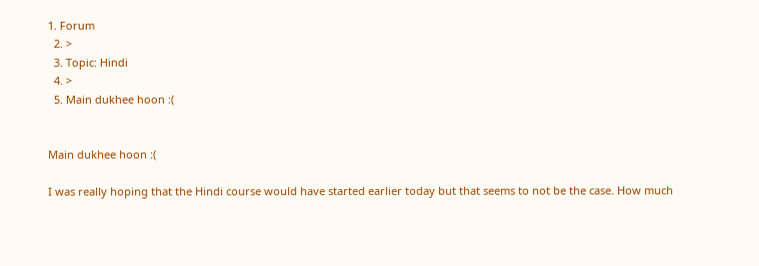1. Forum
  2. >
  3. Topic: Hindi
  4. >
  5. Main dukhee hoon :(


Main dukhee hoon :(

I was really hoping that the Hindi course would have started earlier today but that seems to not be the case. How much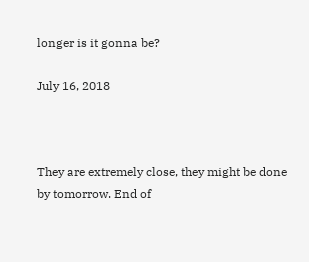longer is it gonna be?

July 16, 2018



They are extremely close, they might be done by tomorrow. End of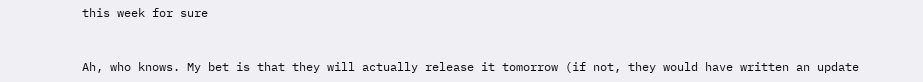this week for sure


Ah, who knows. My bet is that they will actually release it tomorrow (if not, they would have written an update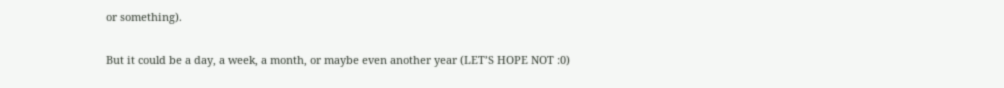or something).

But it could be a day, a week, a month, or maybe even another year (LET’S HOPE NOT :0)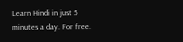Learn Hindi in just 5 minutes a day. For free.